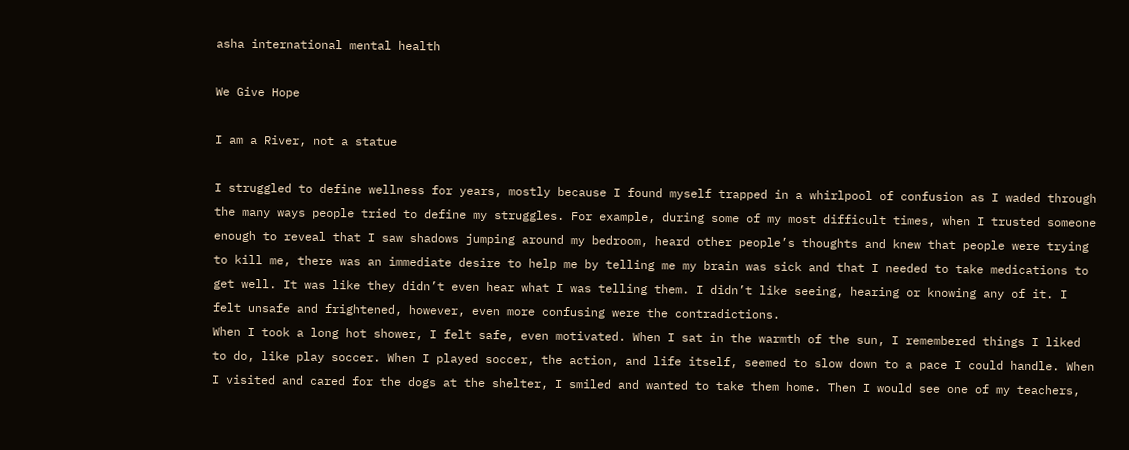asha international mental health

We Give Hope

I am a River, not a statue

I struggled to define wellness for years, mostly because I found myself trapped in a whirlpool of confusion as I waded through the many ways people tried to define my struggles. For example, during some of my most difficult times, when I trusted someone enough to reveal that I saw shadows jumping around my bedroom, heard other people’s thoughts and knew that people were trying to kill me, there was an immediate desire to help me by telling me my brain was sick and that I needed to take medications to get well. It was like they didn’t even hear what I was telling them. I didn’t like seeing, hearing or knowing any of it. I felt unsafe and frightened, however, even more confusing were the contradictions.
When I took a long hot shower, I felt safe, even motivated. When I sat in the warmth of the sun, I remembered things I liked to do, like play soccer. When I played soccer, the action, and life itself, seemed to slow down to a pace I could handle. When I visited and cared for the dogs at the shelter, I smiled and wanted to take them home. Then I would see one of my teachers,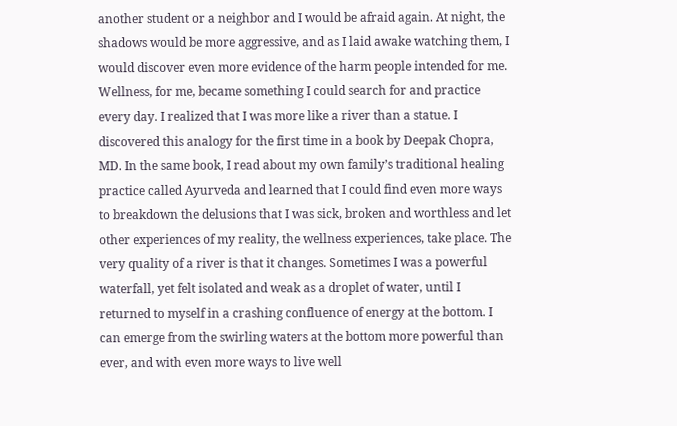another student or a neighbor and I would be afraid again. At night, the shadows would be more aggressive, and as I laid awake watching them, I would discover even more evidence of the harm people intended for me.
Wellness, for me, became something I could search for and practice every day. I realized that I was more like a river than a statue. I discovered this analogy for the first time in a book by Deepak Chopra, MD. In the same book, I read about my own family’s traditional healing practice called Ayurveda and learned that I could find even more ways to breakdown the delusions that I was sick, broken and worthless and let other experiences of my reality, the wellness experiences, take place. The very quality of a river is that it changes. Sometimes I was a powerful waterfall, yet felt isolated and weak as a droplet of water, until I returned to myself in a crashing confluence of energy at the bottom. I can emerge from the swirling waters at the bottom more powerful than ever, and with even more ways to live well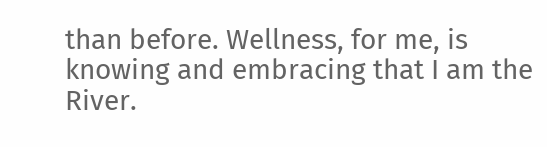than before. Wellness, for me, is knowing and embracing that I am the River.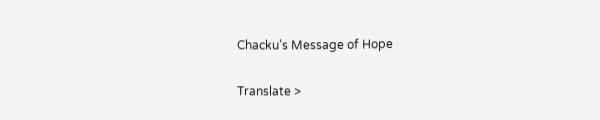Chacku’s Message of Hope

Translate >